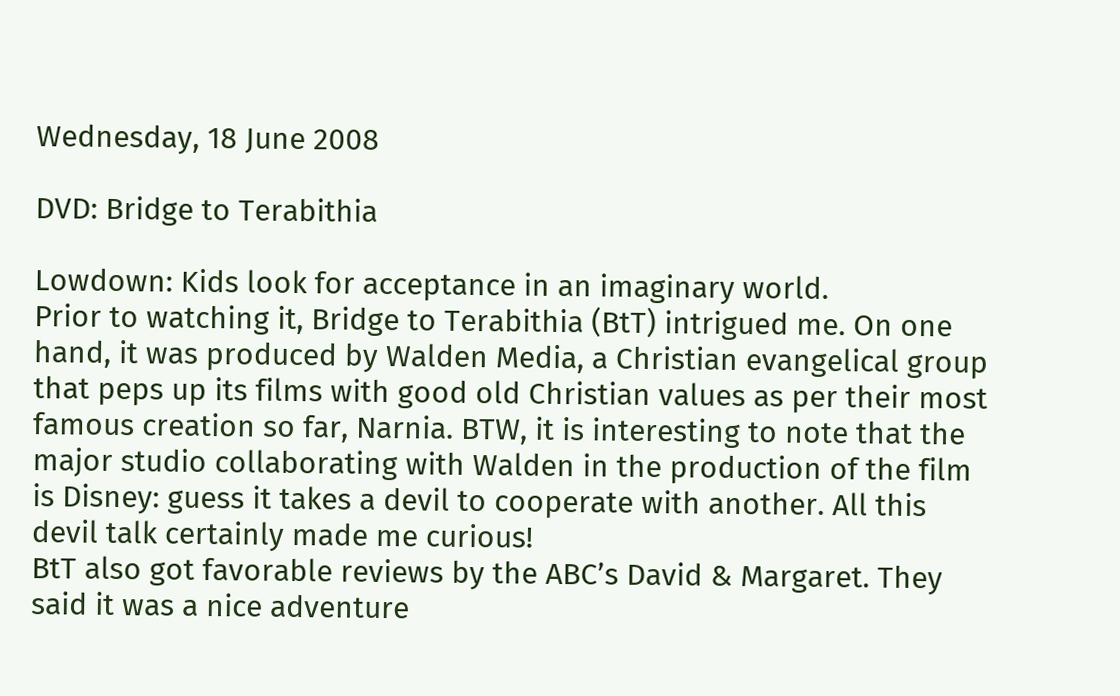Wednesday, 18 June 2008

DVD: Bridge to Terabithia

Lowdown: Kids look for acceptance in an imaginary world.
Prior to watching it, Bridge to Terabithia (BtT) intrigued me. On one hand, it was produced by Walden Media, a Christian evangelical group that peps up its films with good old Christian values as per their most famous creation so far, Narnia. BTW, it is interesting to note that the major studio collaborating with Walden in the production of the film is Disney: guess it takes a devil to cooperate with another. All this devil talk certainly made me curious!
BtT also got favorable reviews by the ABC’s David & Margaret. They said it was a nice adventure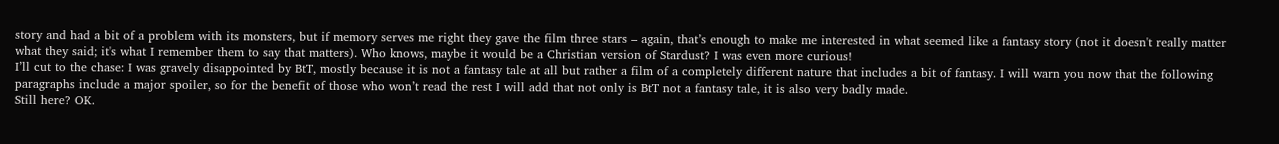story and had a bit of a problem with its monsters, but if memory serves me right they gave the film three stars – again, that’s enough to make me interested in what seemed like a fantasy story (not it doesn't really matter what they said; it's what I remember them to say that matters). Who knows, maybe it would be a Christian version of Stardust? I was even more curious!
I’ll cut to the chase: I was gravely disappointed by BtT, mostly because it is not a fantasy tale at all but rather a film of a completely different nature that includes a bit of fantasy. I will warn you now that the following paragraphs include a major spoiler, so for the benefit of those who won’t read the rest I will add that not only is BtT not a fantasy tale, it is also very badly made.
Still here? OK.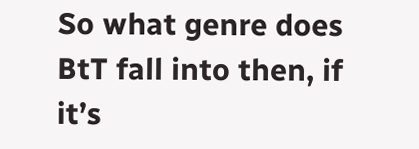So what genre does BtT fall into then, if it’s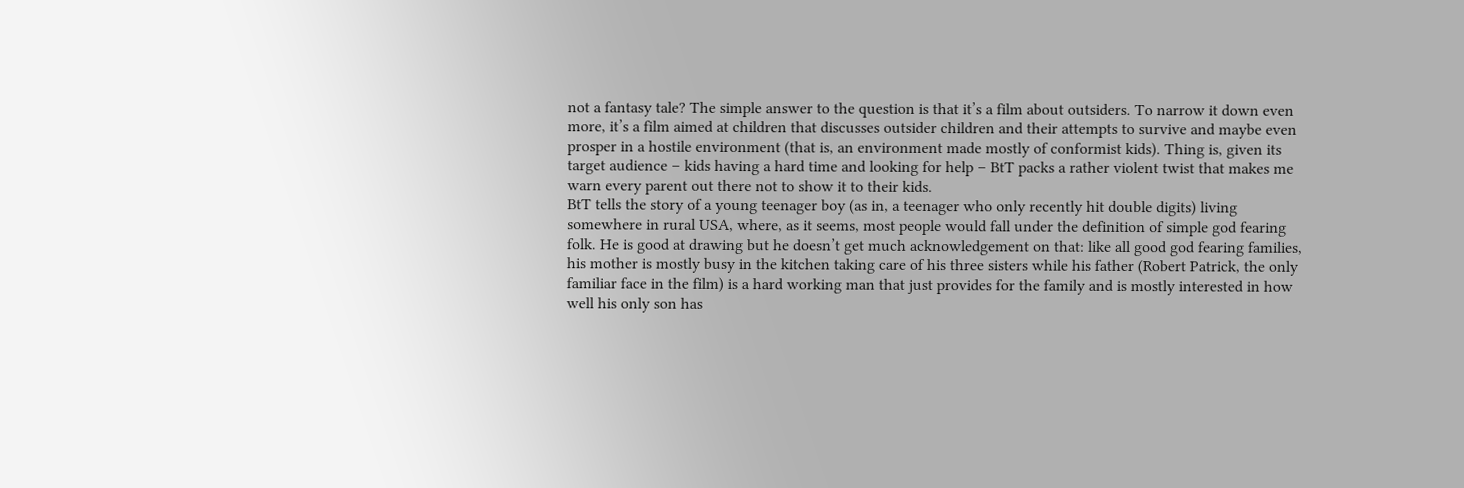not a fantasy tale? The simple answer to the question is that it’s a film about outsiders. To narrow it down even more, it’s a film aimed at children that discusses outsider children and their attempts to survive and maybe even prosper in a hostile environment (that is, an environment made mostly of conformist kids). Thing is, given its target audience – kids having a hard time and looking for help – BtT packs a rather violent twist that makes me warn every parent out there not to show it to their kids.
BtT tells the story of a young teenager boy (as in, a teenager who only recently hit double digits) living somewhere in rural USA, where, as it seems, most people would fall under the definition of simple god fearing folk. He is good at drawing but he doesn’t get much acknowledgement on that: like all good god fearing families, his mother is mostly busy in the kitchen taking care of his three sisters while his father (Robert Patrick, the only familiar face in the film) is a hard working man that just provides for the family and is mostly interested in how well his only son has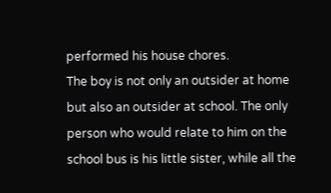performed his house chores.
The boy is not only an outsider at home but also an outsider at school. The only person who would relate to him on the school bus is his little sister, while all the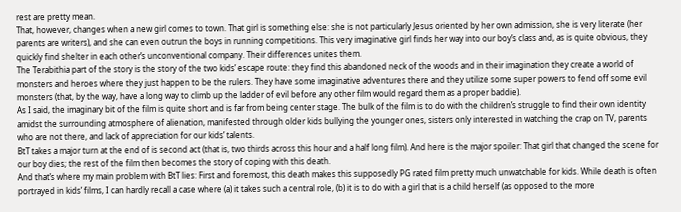rest are pretty mean.
That, however, changes when a new girl comes to town. That girl is something else: she is not particularly Jesus oriented by her own admission, she is very literate (her parents are writers), and she can even outrun the boys in running competitions. This very imaginative girl finds her way into our boy’s class and, as is quite obvious, they quickly find shelter in each other’s unconventional company. Their differences unites them.
The Terabithia part of the story is the story of the two kids’ escape route: they find this abandoned neck of the woods and in their imagination they create a world of monsters and heroes where they just happen to be the rulers. They have some imaginative adventures there and they utilize some super powers to fend off some evil monsters (that, by the way, have a long way to climb up the ladder of evil before any other film would regard them as a proper baddie).
As I said, the imaginary bit of the film is quite short and is far from being center stage. The bulk of the film is to do with the children’s struggle to find their own identity amidst the surrounding atmosphere of alienation, manifested through older kids bullying the younger ones, sisters only interested in watching the crap on TV, parents who are not there, and lack of appreciation for our kids’ talents.
BtT takes a major turn at the end of is second act (that is, two thirds across this hour and a half long film). And here is the major spoiler: That girl that changed the scene for our boy dies; the rest of the film then becomes the story of coping with this death.
And that’s where my main problem with BtT lies: First and foremost, this death makes this supposedly PG rated film pretty much unwatchable for kids. While death is often portrayed in kids’ films, I can hardly recall a case where (a) it takes such a central role, (b) it is to do with a girl that is a child herself (as opposed to the more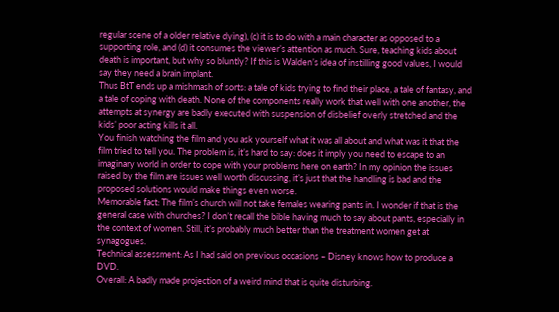regular scene of a older relative dying), (c) it is to do with a main character as opposed to a supporting role, and (d) it consumes the viewer’s attention as much. Sure, teaching kids about death is important, but why so bluntly? If this is Walden’s idea of instilling good values, I would say they need a brain implant.
Thus BtT ends up a mishmash of sorts: a tale of kids trying to find their place, a tale of fantasy, and a tale of coping with death. None of the components really work that well with one another, the attempts at synergy are badly executed with suspension of disbelief overly stretched and the kids’ poor acting kills it all.
You finish watching the film and you ask yourself what it was all about and what was it that the film tried to tell you. The problem is, it’s hard to say: does it imply you need to escape to an imaginary world in order to cope with your problems here on earth? In my opinion the issues raised by the film are issues well worth discussing, it’s just that the handling is bad and the proposed solutions would make things even worse.
Memorable fact: The film’s church will not take females wearing pants in. I wonder if that is the general case with churches? I don’t recall the bible having much to say about pants, especially in the context of women. Still, it’s probably much better than the treatment women get at synagogues.
Technical assessment: As I had said on previous occasions – Disney knows how to produce a DVD.
Overall: A badly made projection of a weird mind that is quite disturbing.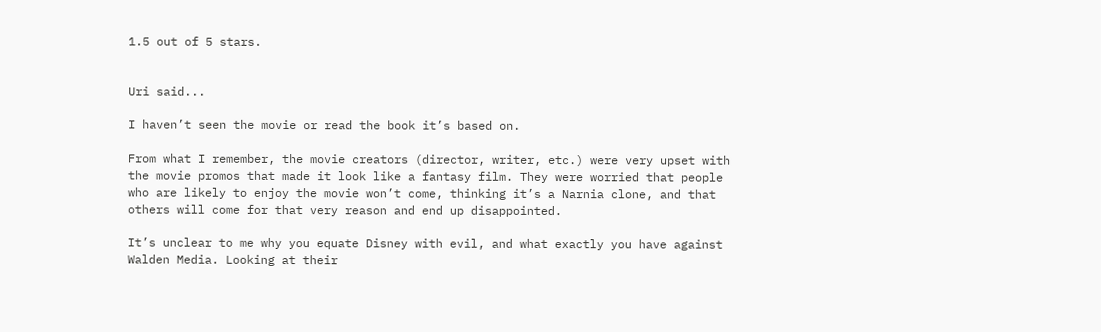1.5 out of 5 stars.


Uri said...

I haven’t seen the movie or read the book it’s based on.

From what I remember, the movie creators (director, writer, etc.) were very upset with the movie promos that made it look like a fantasy film. They were worried that people who are likely to enjoy the movie won’t come, thinking it’s a Narnia clone, and that others will come for that very reason and end up disappointed.

It’s unclear to me why you equate Disney with evil, and what exactly you have against Walden Media. Looking at their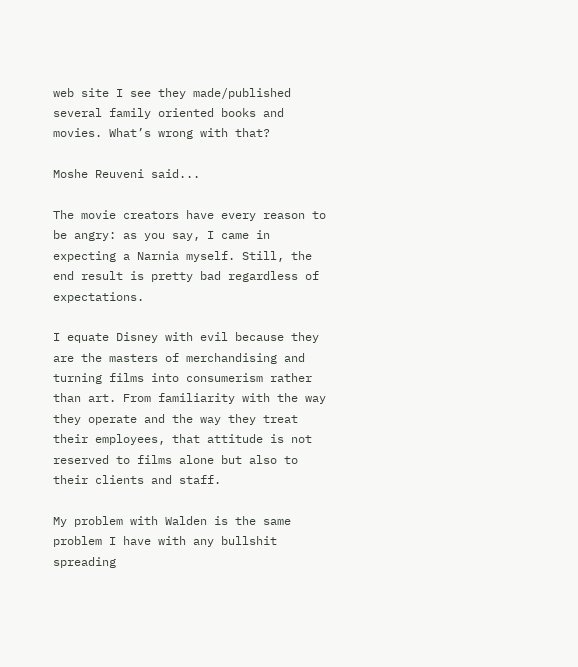web site I see they made/published several family oriented books and movies. What’s wrong with that?

Moshe Reuveni said...

The movie creators have every reason to be angry: as you say, I came in expecting a Narnia myself. Still, the end result is pretty bad regardless of expectations.

I equate Disney with evil because they are the masters of merchandising and turning films into consumerism rather than art. From familiarity with the way they operate and the way they treat their employees, that attitude is not reserved to films alone but also to their clients and staff.

My problem with Walden is the same problem I have with any bullshit spreading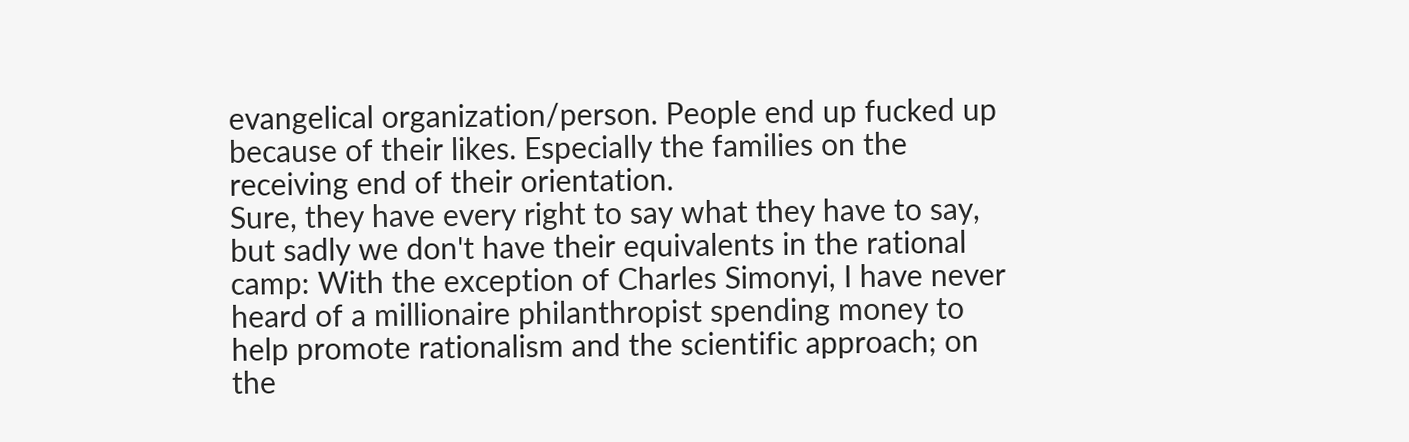evangelical organization/person. People end up fucked up because of their likes. Especially the families on the receiving end of their orientation.
Sure, they have every right to say what they have to say, but sadly we don't have their equivalents in the rational camp: With the exception of Charles Simonyi, I have never heard of a millionaire philanthropist spending money to help promote rationalism and the scientific approach; on the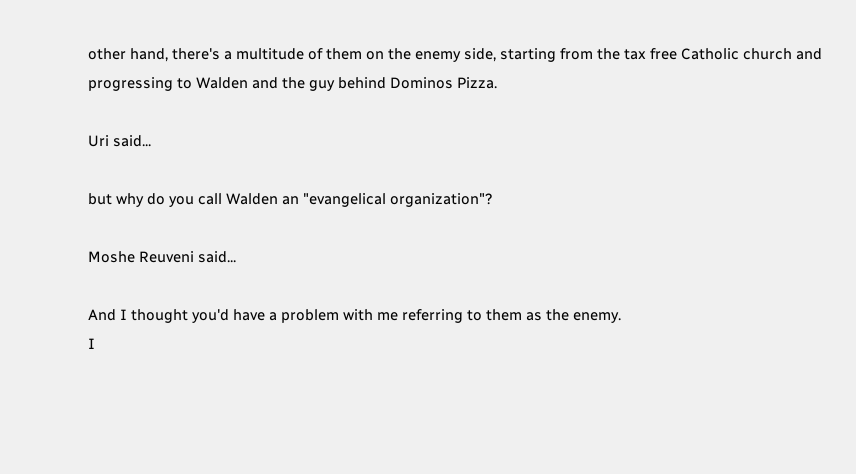other hand, there's a multitude of them on the enemy side, starting from the tax free Catholic church and progressing to Walden and the guy behind Dominos Pizza.

Uri said...

but why do you call Walden an "evangelical organization"?

Moshe Reuveni said...

And I thought you'd have a problem with me referring to them as the enemy.
I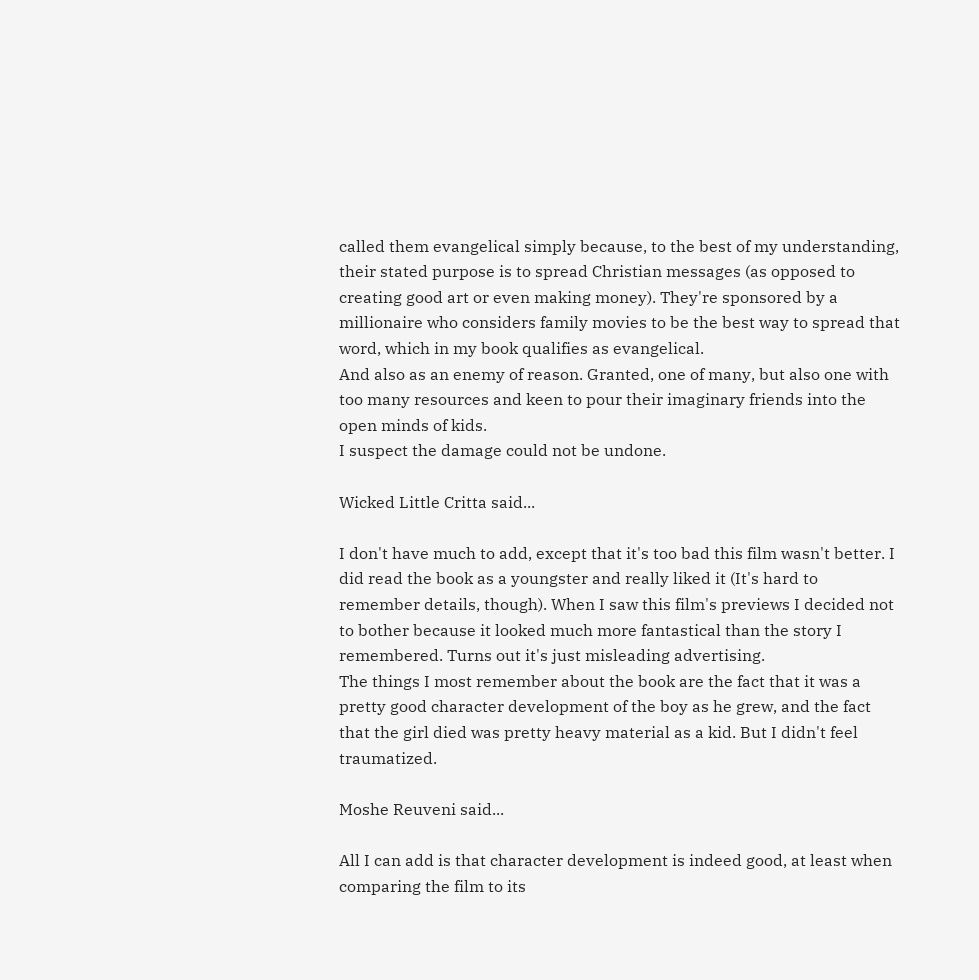called them evangelical simply because, to the best of my understanding, their stated purpose is to spread Christian messages (as opposed to creating good art or even making money). They're sponsored by a millionaire who considers family movies to be the best way to spread that word, which in my book qualifies as evangelical.
And also as an enemy of reason. Granted, one of many, but also one with too many resources and keen to pour their imaginary friends into the open minds of kids.
I suspect the damage could not be undone.

Wicked Little Critta said...

I don't have much to add, except that it's too bad this film wasn't better. I did read the book as a youngster and really liked it (It's hard to remember details, though). When I saw this film's previews I decided not to bother because it looked much more fantastical than the story I remembered. Turns out it's just misleading advertising.
The things I most remember about the book are the fact that it was a pretty good character development of the boy as he grew, and the fact that the girl died was pretty heavy material as a kid. But I didn't feel traumatized.

Moshe Reuveni said...

All I can add is that character development is indeed good, at least when comparing the film to its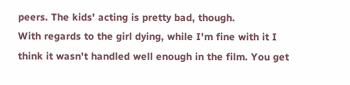peers. The kids' acting is pretty bad, though.
With regards to the girl dying, while I'm fine with it I think it wasn't handled well enough in the film. You get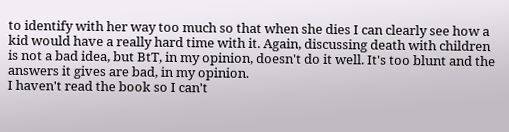to identify with her way too much so that when she dies I can clearly see how a kid would have a really hard time with it. Again, discussing death with children is not a bad idea, but BtT, in my opinion, doesn't do it well. It's too blunt and the answers it gives are bad, in my opinion.
I haven't read the book so I can't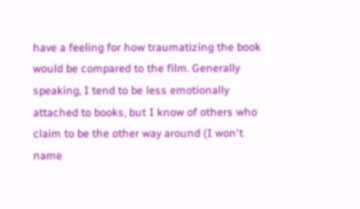have a feeling for how traumatizing the book would be compared to the film. Generally speaking, I tend to be less emotionally attached to books, but I know of others who claim to be the other way around (I won't name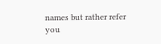names but rather refer you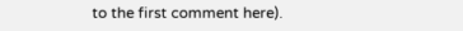to the first comment here).